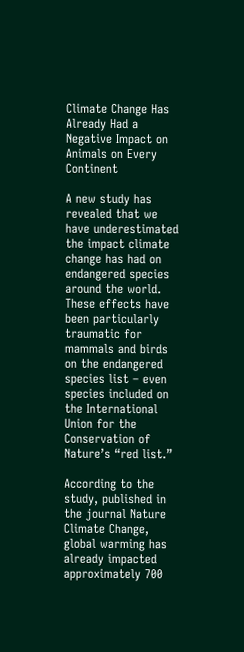Climate Change Has Already Had a Negative Impact on Animals on Every Continent

A new study has revealed that we have underestimated the impact climate change has had on endangered species around the world. These effects have been particularly traumatic for mammals and birds on the endangered species list – even species included on the International Union for the Conservation of Nature’s “red list.”

According to the study, published in the journal Nature Climate Change, global warming has already impacted approximately 700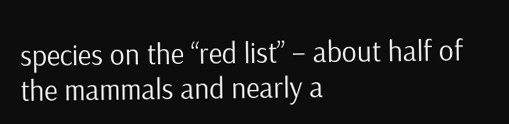species on the “red list” – about half of the mammals and nearly a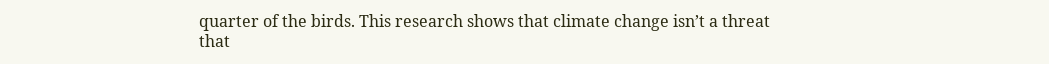quarter of the birds. This research shows that climate change isn’t a threat that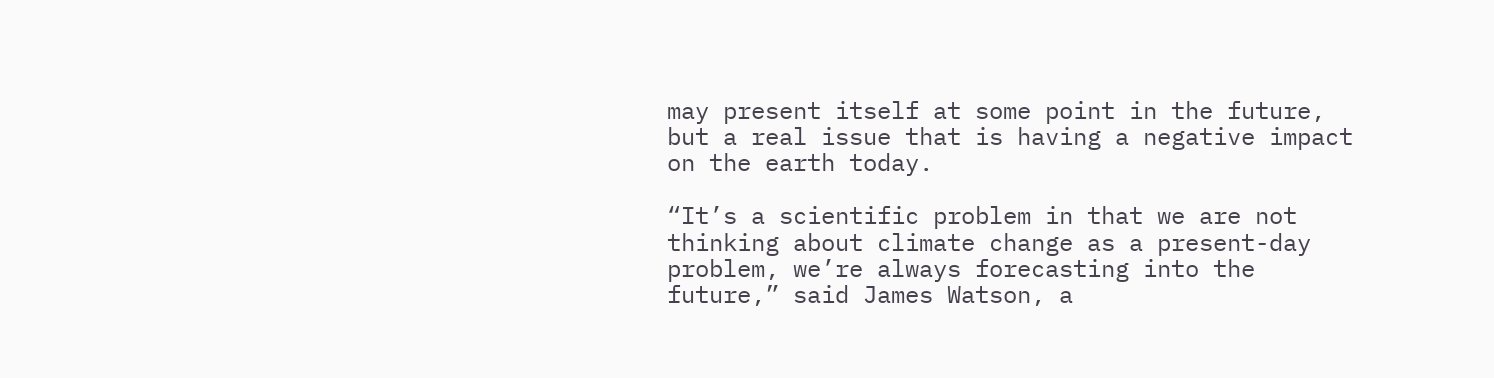may present itself at some point in the future, but a real issue that is having a negative impact on the earth today.

“It’s a scientific problem in that we are not thinking about climate change as a present-day problem, we’re always forecasting into the future,” said James Watson, a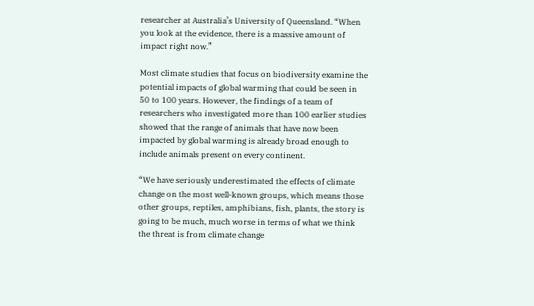researcher at Australia’s University of Queensland. “When you look at the evidence, there is a massive amount of impact right now.”

Most climate studies that focus on biodiversity examine the potential impacts of global warming that could be seen in 50 to 100 years. However, the findings of a team of researchers who investigated more than 100 earlier studies showed that the range of animals that have now been impacted by global warming is already broad enough to include animals present on every continent.

“We have seriously underestimated the effects of climate change on the most well-known groups, which means those other groups, reptiles, amphibians, fish, plants, the story is going to be much, much worse in terms of what we think the threat is from climate change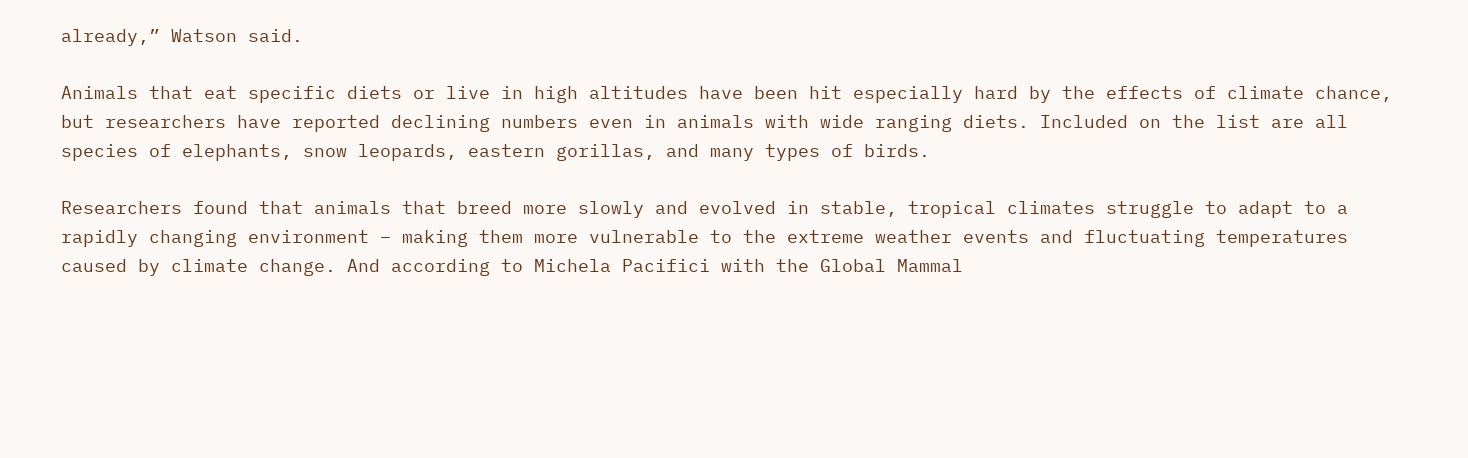already,” Watson said.

Animals that eat specific diets or live in high altitudes have been hit especially hard by the effects of climate chance, but researchers have reported declining numbers even in animals with wide ranging diets. Included on the list are all species of elephants, snow leopards, eastern gorillas, and many types of birds.

Researchers found that animals that breed more slowly and evolved in stable, tropical climates struggle to adapt to a rapidly changing environment – making them more vulnerable to the extreme weather events and fluctuating temperatures caused by climate change. And according to Michela Pacifici with the Global Mammal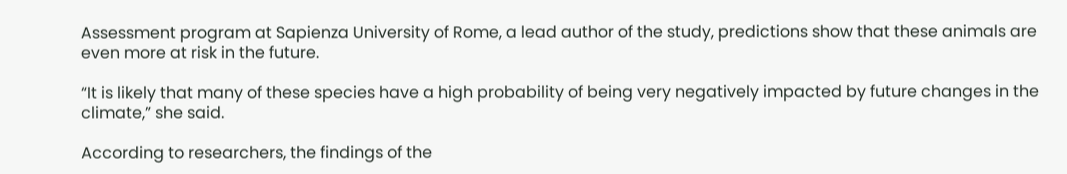Assessment program at Sapienza University of Rome, a lead author of the study, predictions show that these animals are even more at risk in the future.

“It is likely that many of these species have a high probability of being very negatively impacted by future changes in the climate,” she said.

According to researchers, the findings of the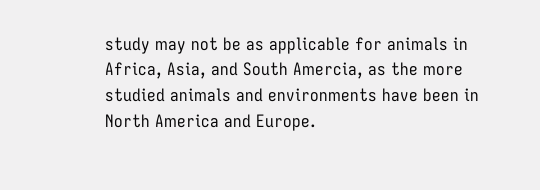study may not be as applicable for animals in Africa, Asia, and South Amercia, as the more studied animals and environments have been in North America and Europe.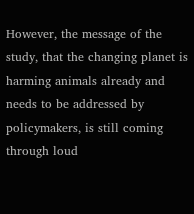However, the message of the study, that the changing planet is harming animals already and needs to be addressed by policymakers, is still coming through loud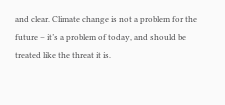and clear. Climate change is not a problem for the future – it’s a problem of today, and should be treated like the threat it is.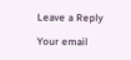Leave a Reply

Your email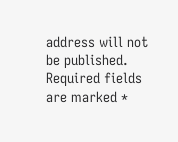address will not be published. Required fields are marked *